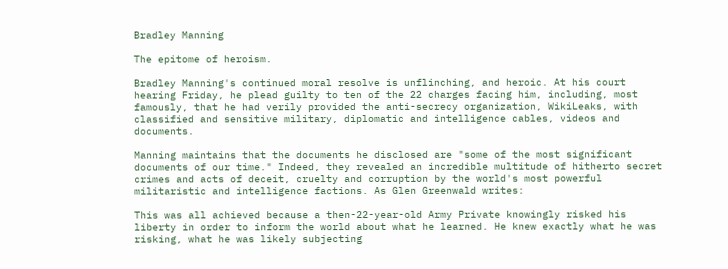Bradley Manning

The epitome of heroism.

Bradley Manning's continued moral resolve is unflinching, and heroic. At his court hearing Friday, he plead guilty to ten of the 22 charges facing him, including, most famously, that he had verily provided the anti-secrecy organization, WikiLeaks, with classified and sensitive military, diplomatic and intelligence cables, videos and documents.

Manning maintains that the documents he disclosed are "some of the most significant documents of our time." Indeed, they revealed an incredible multitude of hitherto secret crimes and acts of deceit, cruelty and corruption by the world's most powerful militaristic and intelligence factions. As Glen Greenwald writes:

This was all achieved because a then-22-year-old Army Private knowingly risked his liberty in order to inform the world about what he learned. He knew exactly what he was risking, what he was likely subjecting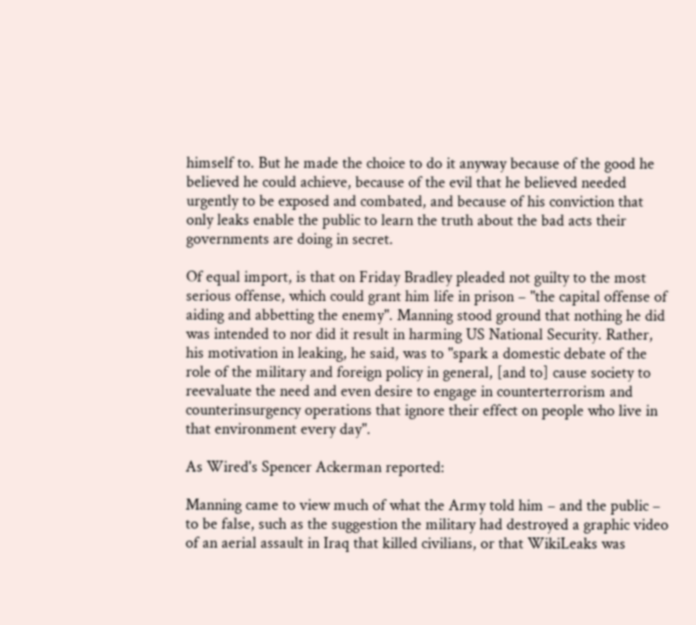himself to. But he made the choice to do it anyway because of the good he believed he could achieve, because of the evil that he believed needed urgently to be exposed and combated, and because of his conviction that only leaks enable the public to learn the truth about the bad acts their governments are doing in secret.

Of equal import, is that on Friday Bradley pleaded not guilty to the most serious offense, which could grant him life in prison – "the capital offense of aiding and abbetting the enemy". Manning stood ground that nothing he did was intended to nor did it result in harming US National Security. Rather, his motivation in leaking, he said, was to "spark a domestic debate of the role of the military and foreign policy in general, [and to] cause society to reevaluate the need and even desire to engage in counterterrorism and counterinsurgency operations that ignore their effect on people who live in that environment every day".

As Wired's Spencer Ackerman reported:

Manning came to view much of what the Army told him – and the public – to be false, such as the suggestion the military had destroyed a graphic video of an aerial assault in Iraq that killed civilians, or that WikiLeaks was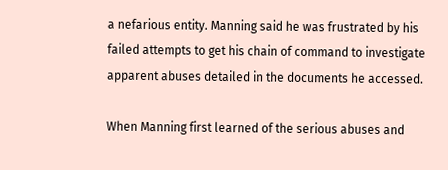a nefarious entity. Manning said he was frustrated by his failed attempts to get his chain of command to investigate apparent abuses detailed in the documents he accessed.

When Manning first learned of the serious abuses and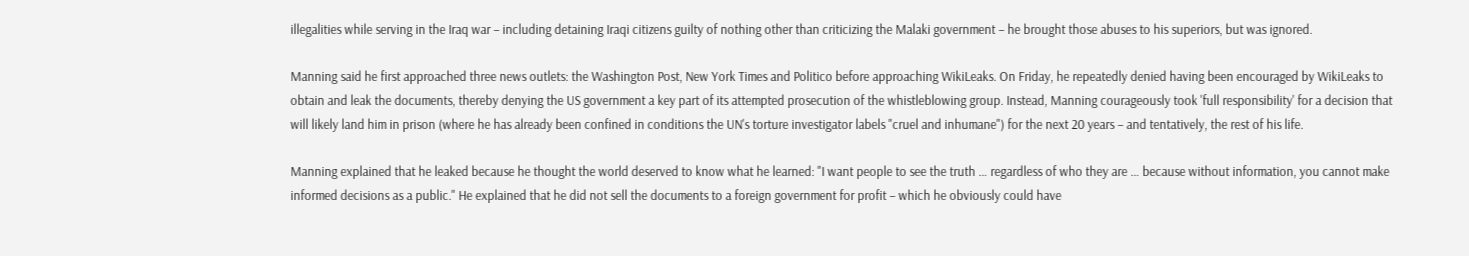illegalities while serving in the Iraq war – including detaining Iraqi citizens guilty of nothing other than criticizing the Malaki government – he brought those abuses to his superiors, but was ignored.

Manning said he first approached three news outlets: the Washington Post, New York Times and Politico before approaching WikiLeaks. On Friday, he repeatedly denied having been encouraged by WikiLeaks to obtain and leak the documents, thereby denying the US government a key part of its attempted prosecution of the whistleblowing group. Instead, Manning courageously took 'full responsibility' for a decision that will likely land him in prison (where he has already been confined in conditions the UN's torture investigator labels "cruel and inhumane") for the next 20 years – and tentatively, the rest of his life.

Manning explained that he leaked because he thought the world deserved to know what he learned: "I want people to see the truth … regardless of who they are … because without information, you cannot make informed decisions as a public." He explained that he did not sell the documents to a foreign government for profit – which he obviously could have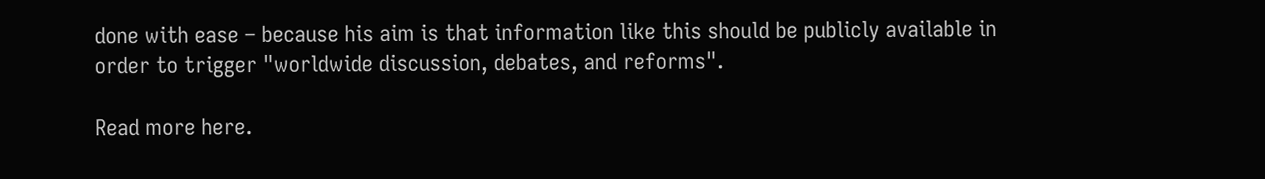done with ease – because his aim is that information like this should be publicly available in order to trigger "worldwide discussion, debates, and reforms".

Read more here.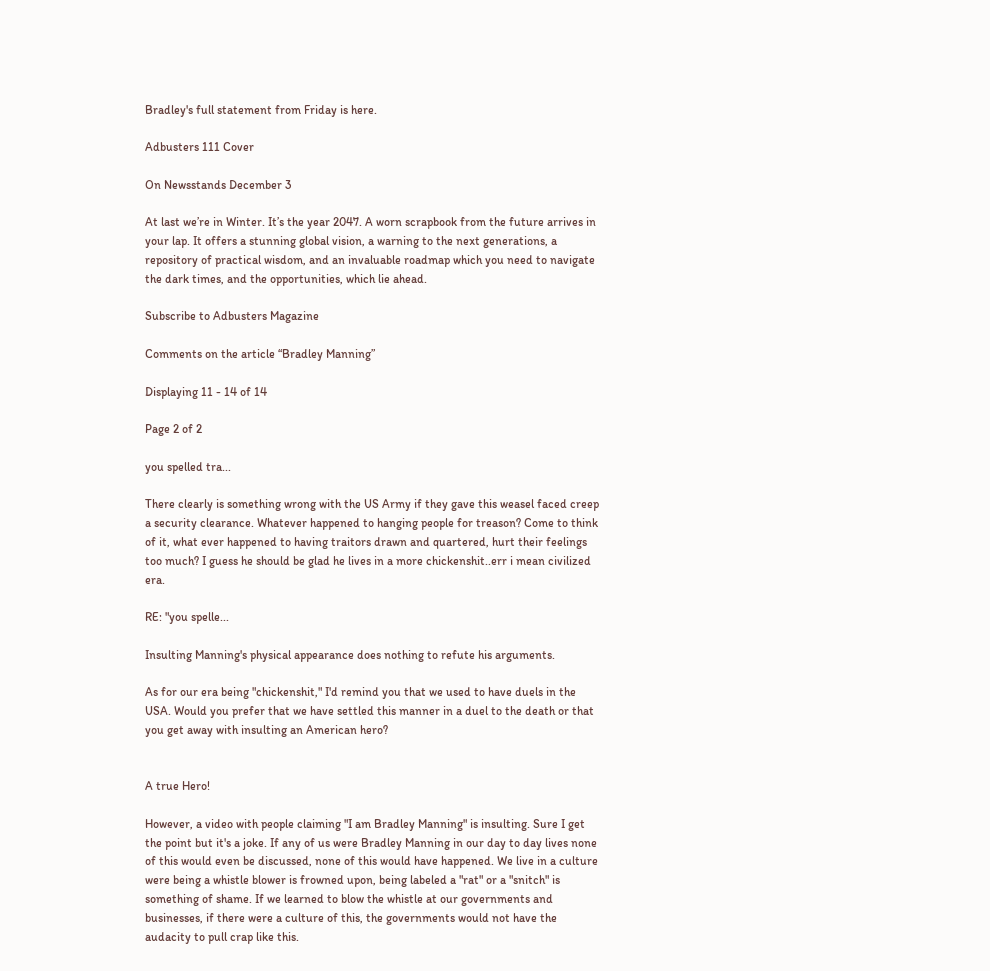Bradley's full statement from Friday is here.

Adbusters 111 Cover

On Newsstands December 3

At last we’re in Winter. It’s the year 2047. A worn scrapbook from the future arrives in your lap. It offers a stunning global vision, a warning to the next generations, a repository of practical wisdom, and an invaluable roadmap which you need to navigate the dark times, and the opportunities, which lie ahead.

Subscribe to Adbusters Magazine

Comments on the article “Bradley Manning”

Displaying 11 - 14 of 14

Page 2 of 2

you spelled tra...

There clearly is something wrong with the US Army if they gave this weasel faced creep a security clearance. Whatever happened to hanging people for treason? Come to think of it, what ever happened to having traitors drawn and quartered, hurt their feelings too much? I guess he should be glad he lives in a more chickenshit..err i mean civilized era.

RE: "you spelle...

Insulting Manning's physical appearance does nothing to refute his arguments.

As for our era being "chickenshit," I'd remind you that we used to have duels in the USA. Would you prefer that we have settled this manner in a duel to the death or that you get away with insulting an American hero?


A true Hero!

However, a video with people claiming "I am Bradley Manning" is insulting. Sure I get the point but it's a joke. If any of us were Bradley Manning in our day to day lives none of this would even be discussed, none of this would have happened. We live in a culture were being a whistle blower is frowned upon, being labeled a "rat" or a "snitch" is something of shame. If we learned to blow the whistle at our governments and businesses, if there were a culture of this, the governments would not have the audacity to pull crap like this.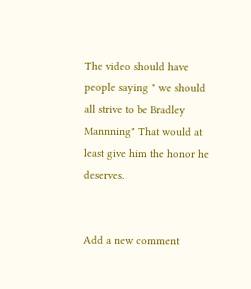The video should have people saying " we should all strive to be Bradley Mannning" That would at least give him the honor he deserves.


Add a new comment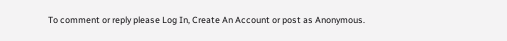To comment or reply please Log In, Create An Account or post as Anonymous.